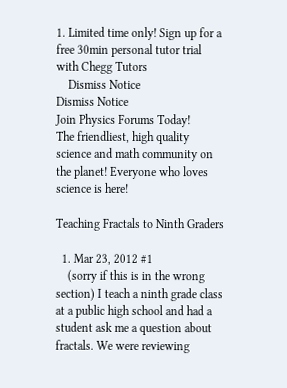1. Limited time only! Sign up for a free 30min personal tutor trial with Chegg Tutors
    Dismiss Notice
Dismiss Notice
Join Physics Forums Today!
The friendliest, high quality science and math community on the planet! Everyone who loves science is here!

Teaching Fractals to Ninth Graders

  1. Mar 23, 2012 #1
    (sorry if this is in the wrong section) I teach a ninth grade class at a public high school and had a student ask me a question about fractals. We were reviewing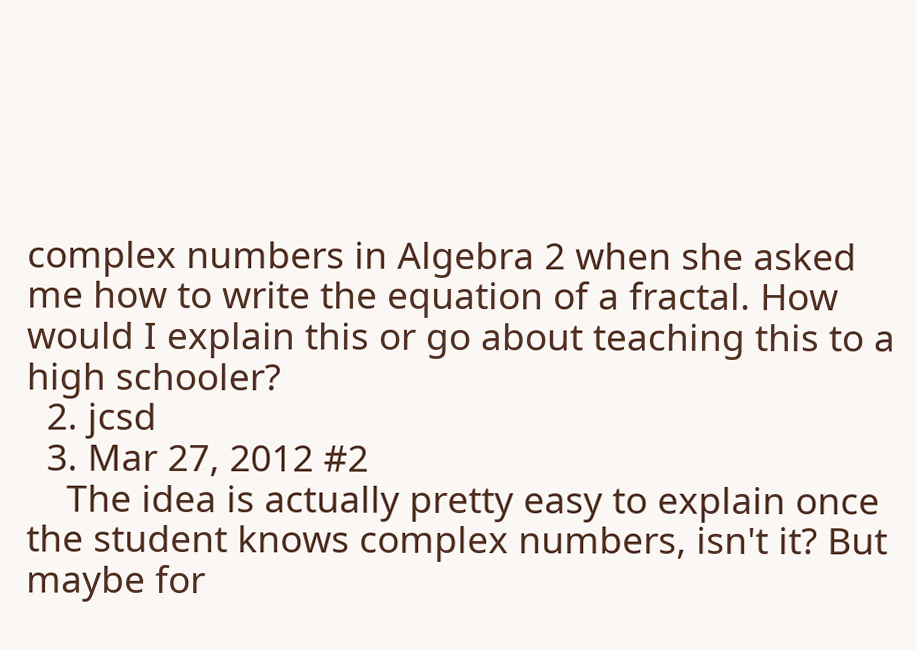complex numbers in Algebra 2 when she asked me how to write the equation of a fractal. How would I explain this or go about teaching this to a high schooler?
  2. jcsd
  3. Mar 27, 2012 #2
    The idea is actually pretty easy to explain once the student knows complex numbers, isn't it? But maybe for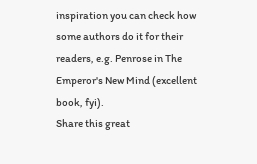inspiration you can check how some authors do it for their readers, e.g. Penrose in The Emperor's New Mind (excellent book, fyi).
Share this great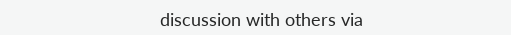discussion with others via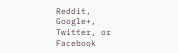Reddit, Google+, Twitter, or Facebook